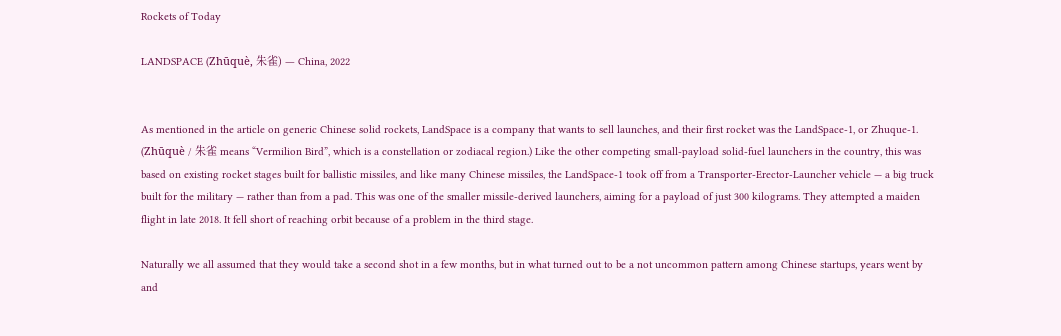Rockets of Today

LANDSPACE (Zhūquè, 朱雀) — China, 2022


As mentioned in the article on generic Chinese solid rockets, LandSpace is a company that wants to sell launches, and their first rocket was the LandSpace-1, or Zhuque-1. (Zhūquè / 朱雀 means “Vermilion Bird”, which is a constellation or zodiacal region.) Like the other competing small-payload solid-fuel launchers in the country, this was based on existing rocket stages built for ballistic missiles, and like many Chinese missiles, the LandSpace-1 took off from a Transporter-Erector-Launcher vehicle — a big truck built for the military — rather than from a pad. This was one of the smaller missile-derived launchers, aiming for a payload of just 300 kilograms. They attempted a maiden flight in late 2018. It fell short of reaching orbit because of a problem in the third stage.

Naturally we all assumed that they would take a second shot in a few months, but in what turned out to be a not uncommon pattern among Chinese startups, years went by and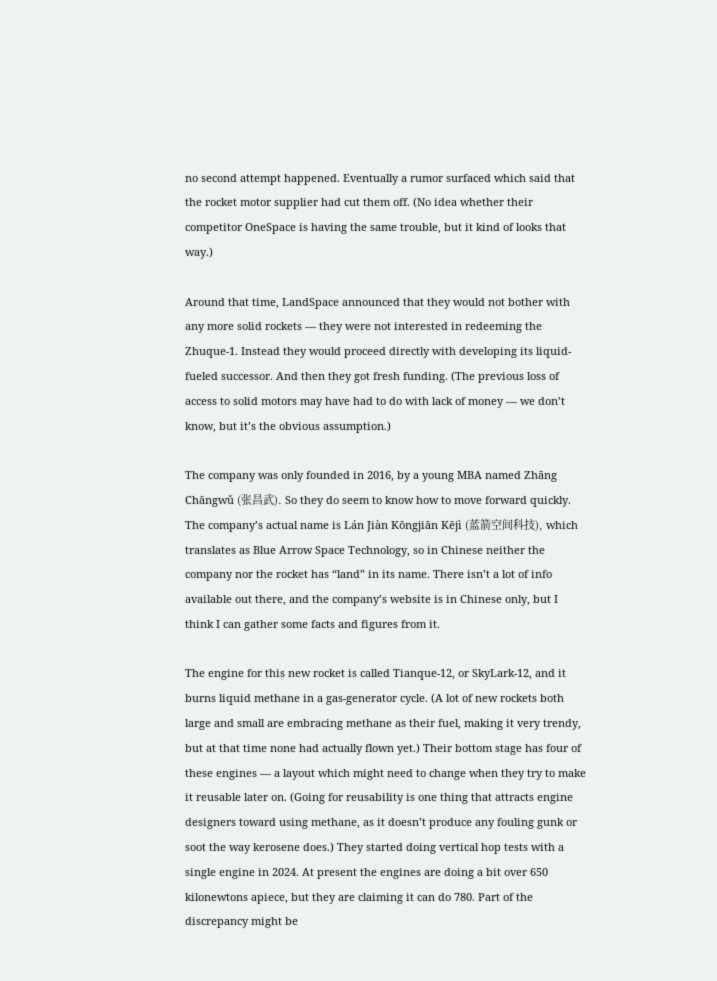no second attempt happened. Eventually a rumor surfaced which said that the rocket motor supplier had cut them off. (No idea whether their competitor OneSpace is having the same trouble, but it kind of looks that way.)

Around that time, LandSpace announced that they would not bother with any more solid rockets — they were not interested in redeeming the Zhuque-1. Instead they would proceed directly with developing its liquid-fueled successor. And then they got fresh funding. (The previous loss of access to solid motors may have had to do with lack of money — we don’t know, but it’s the obvious assumption.)

The company was only founded in 2016, by a young MBA named Zhāng Chāngwǔ (张昌武). So they do seem to know how to move forward quickly. The company’s actual name is Lán Jiàn Kōngjiān Kējì (蓝箭空间科技), which translates as Blue Arrow Space Technology, so in Chinese neither the company nor the rocket has “land” in its name. There isn’t a lot of info available out there, and the company’s website is in Chinese only, but I think I can gather some facts and figures from it.

The engine for this new rocket is called Tianque-12, or SkyLark-12, and it burns liquid methane in a gas-generator cycle. (A lot of new rockets both large and small are embracing methane as their fuel, making it very trendy, but at that time none had actually flown yet.) Their bottom stage has four of these engines — a layout which might need to change when they try to make it reusable later on. (Going for reusability is one thing that attracts engine designers toward using methane, as it doesn’t produce any fouling gunk or soot the way kerosene does.) They started doing vertical hop tests with a single engine in 2024. At present the engines are doing a bit over 650 kilonewtons apiece, but they are claiming it can do 780. Part of the discrepancy might be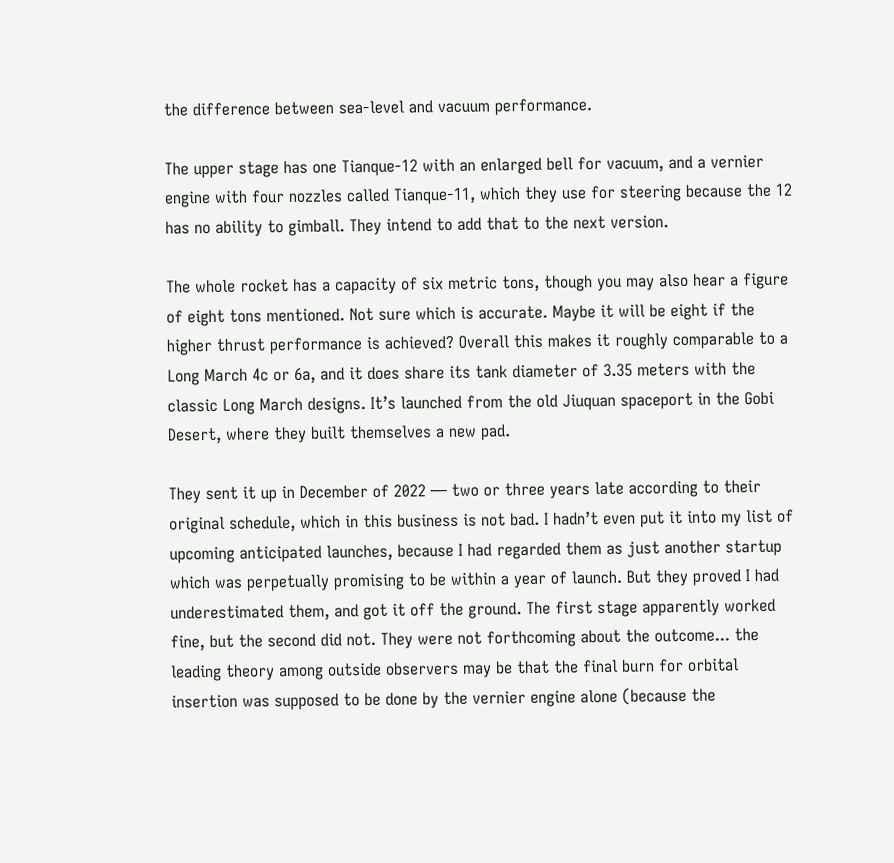the difference between sea-level and vacuum performance.

The upper stage has one Tianque-12 with an enlarged bell for vacuum, and a vernier engine with four nozzles called Tianque-11, which they use for steering because the 12 has no ability to gimball. They intend to add that to the next version.

The whole rocket has a capacity of six metric tons, though you may also hear a figure of eight tons mentioned. Not sure which is accurate. Maybe it will be eight if the higher thrust performance is achieved? Overall this makes it roughly comparable to a Long March 4c or 6a, and it does share its tank diameter of 3.35 meters with the classic Long March designs. It’s launched from the old Jiuquan spaceport in the Gobi Desert, where they built themselves a new pad.

They sent it up in December of 2022 — two or three years late according to their original schedule, which in this business is not bad. I hadn’t even put it into my list of upcoming anticipated launches, because I had regarded them as just another startup which was perpetually promising to be within a year of launch. But they proved I had underestimated them, and got it off the ground. The first stage apparently worked fine, but the second did not. They were not forthcoming about the outcome... the leading theory among outside observers may be that the final burn for orbital insertion was supposed to be done by the vernier engine alone (because the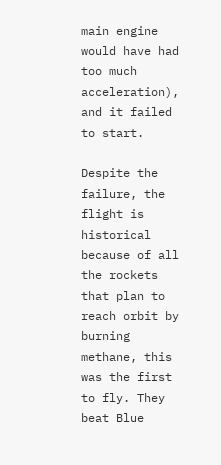main engine would have had too much acceleration), and it failed to start.

Despite the failure, the flight is historical because of all the rockets that plan to reach orbit by burning methane, this was the first to fly. They beat Blue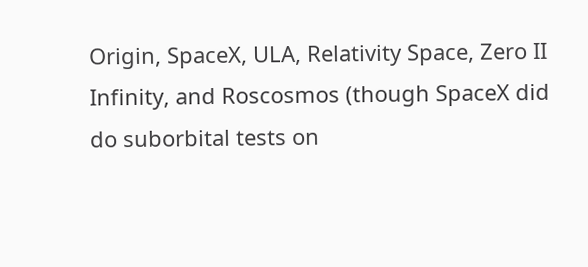Origin, SpaceX, ULA, Relativity Space, Zero II Infinity, and Roscosmos (though SpaceX did do suborbital tests on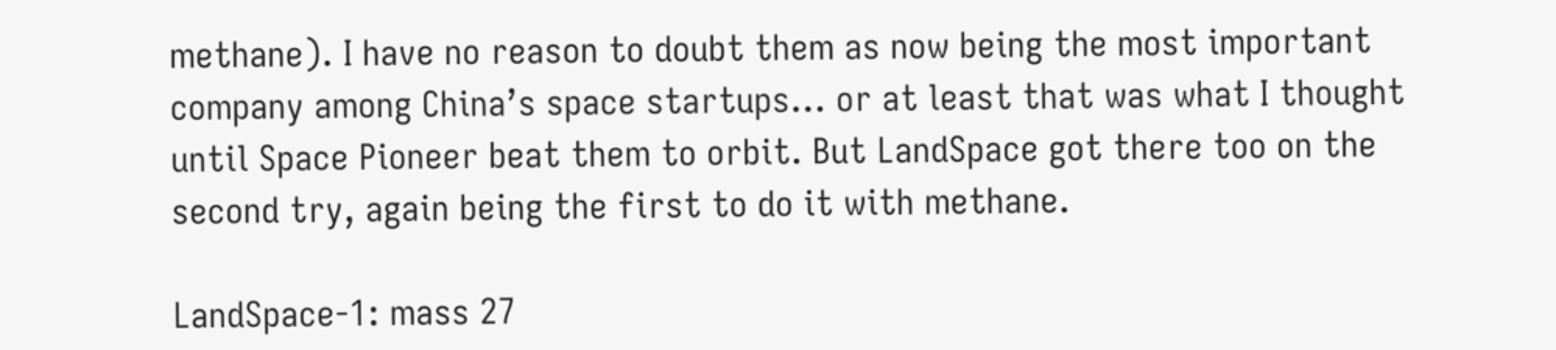methane). I have no reason to doubt them as now being the most important company among China’s space startups... or at least that was what I thought until Space Pioneer beat them to orbit. But LandSpace got there too on the second try, again being the first to do it with methane.

LandSpace-1: mass 27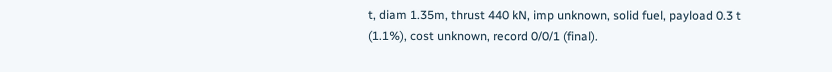t, diam 1.35m, thrust 440 kN, imp unknown, solid fuel, payload 0.3 t (1.1%), cost unknown, record 0/0/1 (final).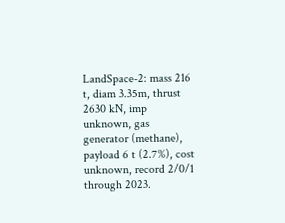LandSpace-2: mass 216 t, diam 3.35m, thrust 2630 kN, imp unknown, gas generator (methane), payload 6 t (2.7%), cost unknown, record 2/0/1 through 2023.